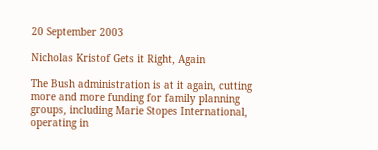20 September 2003

Nicholas Kristof Gets it Right, Again

The Bush administration is at it again, cutting more and more funding for family planning groups, including Marie Stopes International, operating in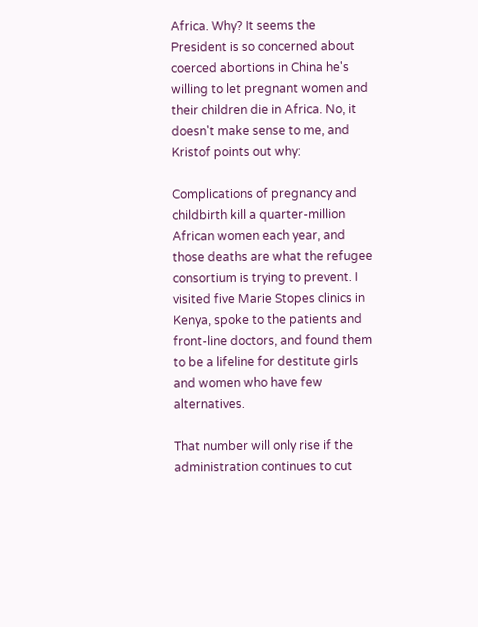Africa. Why? It seems the President is so concerned about coerced abortions in China he's willing to let pregnant women and their children die in Africa. No, it doesn't make sense to me, and Kristof points out why:

Complications of pregnancy and childbirth kill a quarter-million African women each year, and those deaths are what the refugee consortium is trying to prevent. I visited five Marie Stopes clinics in Kenya, spoke to the patients and front-line doctors, and found them to be a lifeline for destitute girls and women who have few alternatives.

That number will only rise if the administration continues to cut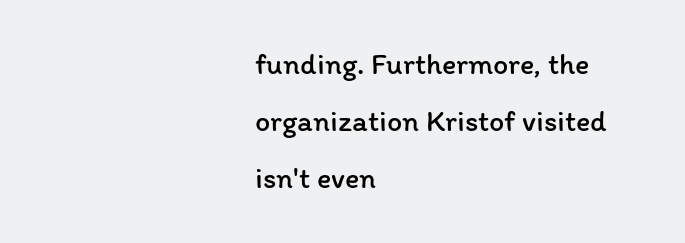funding. Furthermore, the organization Kristof visited isn't even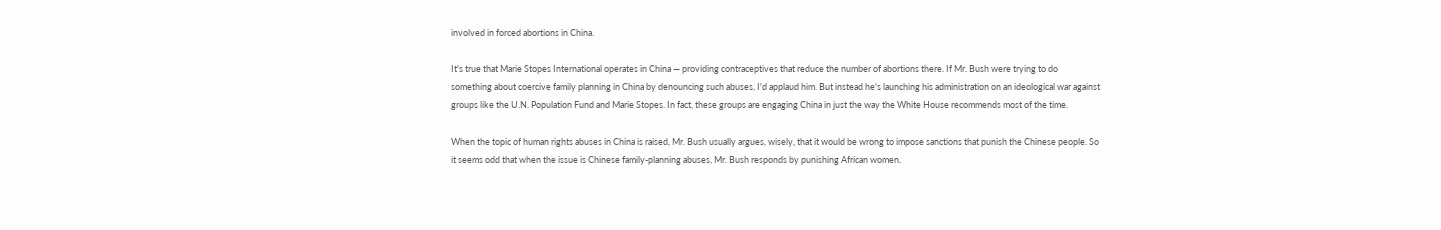involved in forced abortions in China.

It's true that Marie Stopes International operates in China — providing contraceptives that reduce the number of abortions there. If Mr. Bush were trying to do something about coercive family planning in China by denouncing such abuses, I'd applaud him. But instead he's launching his administration on an ideological war against groups like the U.N. Population Fund and Marie Stopes. In fact, these groups are engaging China in just the way the White House recommends most of the time.

When the topic of human rights abuses in China is raised, Mr. Bush usually argues, wisely, that it would be wrong to impose sanctions that punish the Chinese people. So it seems odd that when the issue is Chinese family-planning abuses, Mr. Bush responds by punishing African women.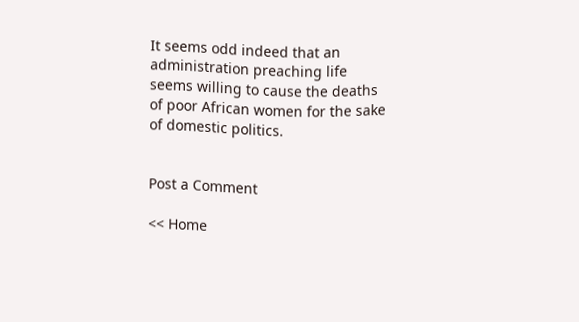It seems odd indeed that an administration preaching life seems willing to cause the deaths of poor African women for the sake of domestic politics.


Post a Comment

<< Home